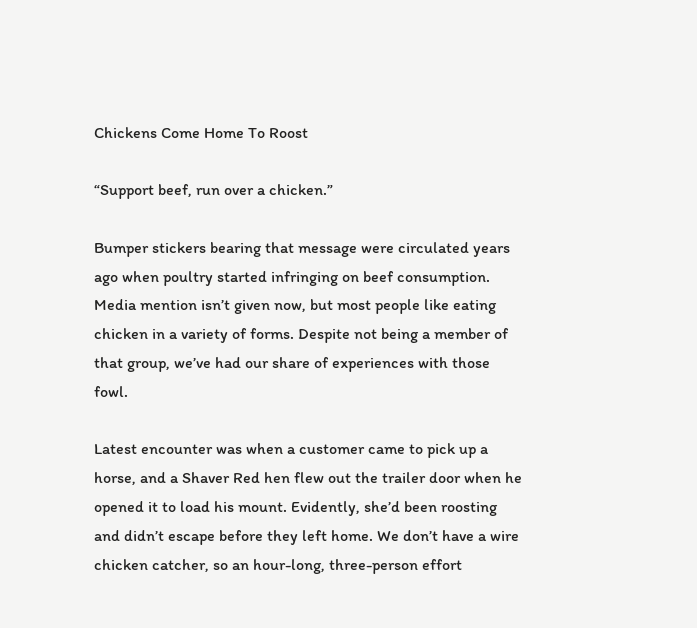Chickens Come Home To Roost

“Support beef, run over a chicken.”

Bumper stickers bearing that message were circulated years ago when poultry started infringing on beef consumption. Media mention isn’t given now, but most people like eating chicken in a variety of forms. Despite not being a member of that group, we’ve had our share of experiences with those fowl.

Latest encounter was when a customer came to pick up a horse, and a Shaver Red hen flew out the trailer door when he opened it to load his mount. Evidently, she’d been roosting and didn’t escape before they left home. We don’t have a wire chicken catcher, so an hour-long, three-person effort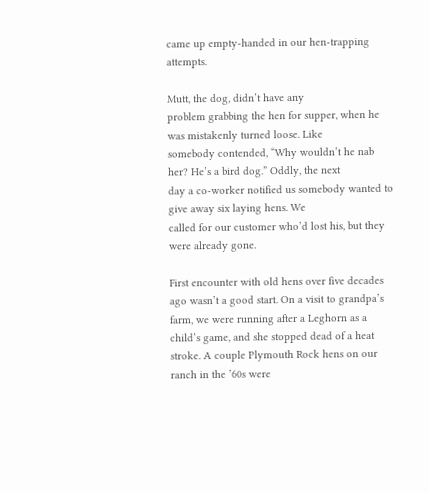came up empty-handed in our hen-trapping attempts.

Mutt, the dog, didn’t have any
problem grabbing the hen for supper, when he was mistakenly turned loose. Like
somebody contended, “Why wouldn’t he nab her? He’s a bird dog.” Oddly, the next
day a co-worker notified us somebody wanted to give away six laying hens. We
called for our customer who’d lost his, but they were already gone.

First encounter with old hens over five decades ago wasn’t a good start. On a visit to grandpa’s farm, we were running after a Leghorn as a child’s game, and she stopped dead of a heat stroke. A couple Plymouth Rock hens on our ranch in the ’60s were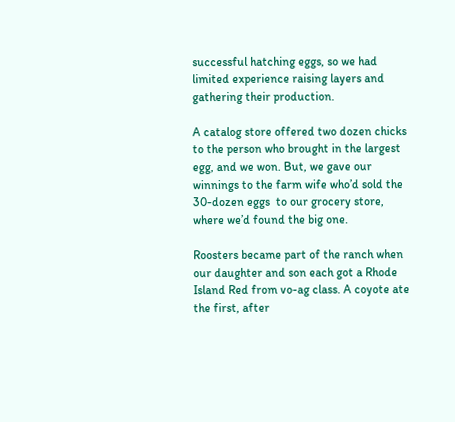successful hatching eggs, so we had limited experience raising layers and  gathering their production.

A catalog store offered two dozen chicks to the person who brought in the largest egg, and we won. But, we gave our winnings to the farm wife who’d sold the 30-dozen eggs  to our grocery store, where we’d found the big one.

Roosters became part of the ranch when our daughter and son each got a Rhode Island Red from vo-ag class. A coyote ate the first, after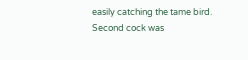easily catching the tame bird. Second cock was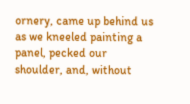ornery, came up behind us as we kneeled painting a panel, pecked our shoulder, and, without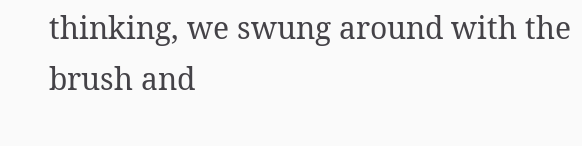thinking, we swung around with the brush and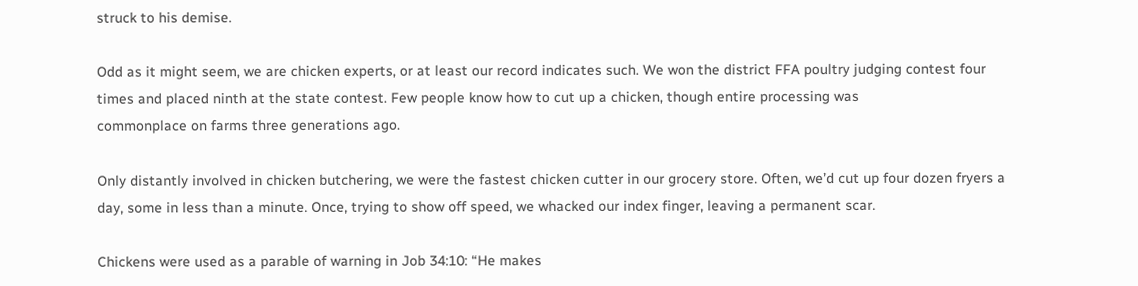struck to his demise.

Odd as it might seem, we are chicken experts, or at least our record indicates such. We won the district FFA poultry judging contest four times and placed ninth at the state contest. Few people know how to cut up a chicken, though entire processing was
commonplace on farms three generations ago.

Only distantly involved in chicken butchering, we were the fastest chicken cutter in our grocery store. Often, we’d cut up four dozen fryers a day, some in less than a minute. Once, trying to show off speed, we whacked our index finger, leaving a permanent scar.

Chickens were used as a parable of warning in Job 34:10: “He makes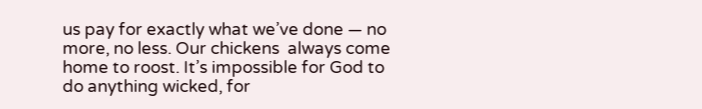us pay for exactly what we’ve done — no more, no less. Our chickens  always come home to roost. It’s impossible for God to do anything wicked, for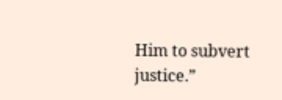Him to subvert justice.”